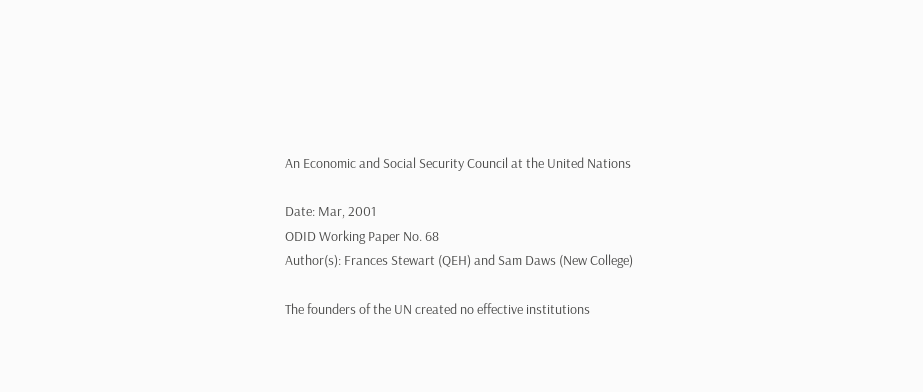An Economic and Social Security Council at the United Nations

Date: Mar, 2001
ODID Working Paper No. 68
Author(s): Frances Stewart (QEH) and Sam Daws (New College)

The founders of the UN created no effective institutions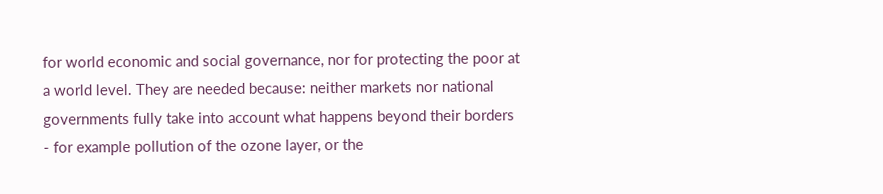for world economic and social governance, nor for protecting the poor at a world level. They are needed because: neither markets nor national governments fully take into account what happens beyond their borders - for example pollution of the ozone layer, or the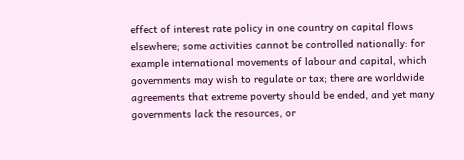effect of interest rate policy in one country on capital flows elsewhere; some activities cannot be controlled nationally: for example international movements of labour and capital, which governments may wish to regulate or tax; there are worldwide agreements that extreme poverty should be ended, and yet many governments lack the resources, or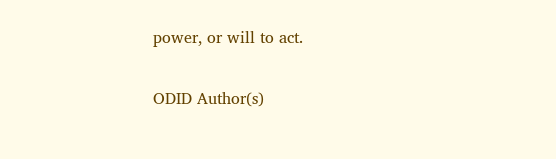power, or will to act.

ODID Author(s)